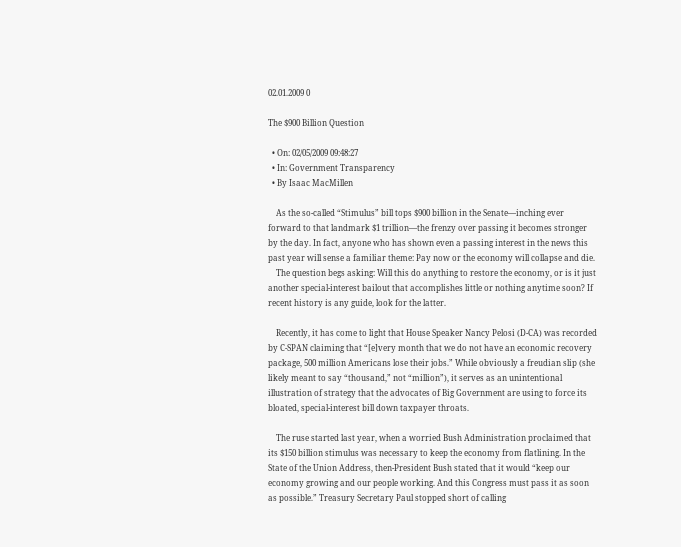02.01.2009 0

The $900 Billion Question

  • On: 02/05/2009 09:48:27
  • In: Government Transparency
  • By Isaac MacMillen

    As the so-called “Stimulus” bill tops $900 billion in the Senate—inching ever forward to that landmark $1 trillion—the frenzy over passing it becomes stronger by the day. In fact, anyone who has shown even a passing interest in the news this past year will sense a familiar theme: Pay now or the economy will collapse and die.
    The question begs asking: Will this do anything to restore the economy, or is it just another special-interest bailout that accomplishes little or nothing anytime soon? If recent history is any guide, look for the latter.

    Recently, it has come to light that House Speaker Nancy Pelosi (D-CA) was recorded by C-SPAN claiming that “[e]very month that we do not have an economic recovery package, 500 million Americans lose their jobs.” While obviously a freudian slip (she likely meant to say “thousand,” not “million”), it serves as an unintentional illustration of strategy that the advocates of Big Government are using to force its bloated, special-interest bill down taxpayer throats.

    The ruse started last year, when a worried Bush Administration proclaimed that its $150 billion stimulus was necessary to keep the economy from flatlining. In the State of the Union Address, then-President Bush stated that it would “keep our economy growing and our people working. And this Congress must pass it as soon as possible.” Treasury Secretary Paul stopped short of calling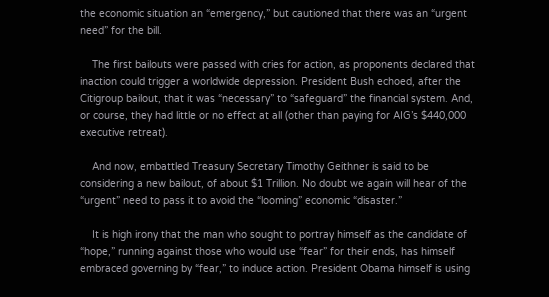the economic situation an “emergency,” but cautioned that there was an “urgent need” for the bill.

    The first bailouts were passed with cries for action, as proponents declared that inaction could trigger a worldwide depression. President Bush echoed, after the Citigroup bailout, that it was “necessary” to “safeguard” the financial system. And, or course, they had little or no effect at all (other than paying for AIG’s $440,000 executive retreat).

    And now, embattled Treasury Secretary Timothy Geithner is said to be considering a new bailout, of about $1 Trillion. No doubt we again will hear of the “urgent” need to pass it to avoid the “looming” economic “disaster.”

    It is high irony that the man who sought to portray himself as the candidate of “hope,” running against those who would use “fear” for their ends, has himself embraced governing by “fear,” to induce action. President Obama himself is using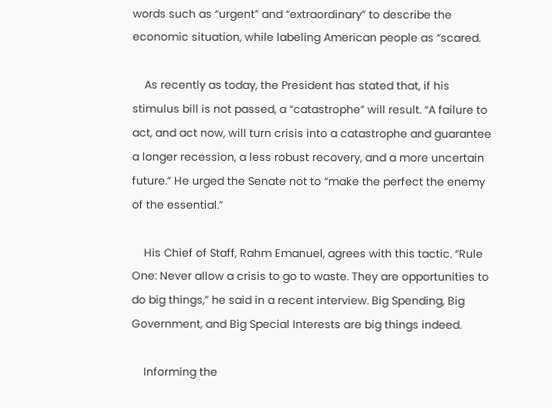words such as “urgent” and “extraordinary” to describe the economic situation, while labeling American people as “scared.

    As recently as today, the President has stated that, if his stimulus bill is not passed, a “catastrophe” will result. “A failure to act, and act now, will turn crisis into a catastrophe and guarantee a longer recession, a less robust recovery, and a more uncertain future.” He urged the Senate not to “make the perfect the enemy of the essential.”

    His Chief of Staff, Rahm Emanuel, agrees with this tactic. “Rule One: Never allow a crisis to go to waste. They are opportunities to do big things,” he said in a recent interview. Big Spending, Big Government, and Big Special Interests are big things indeed.

    Informing the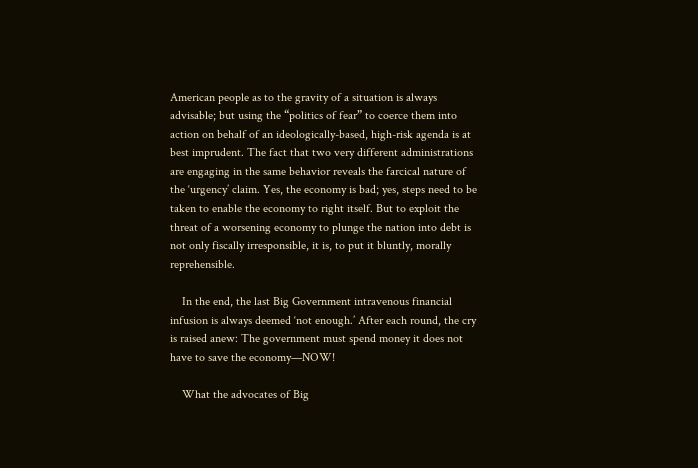American people as to the gravity of a situation is always advisable; but using the “politics of fear” to coerce them into action on behalf of an ideologically-based, high-risk agenda is at best imprudent. The fact that two very different administrations are engaging in the same behavior reveals the farcical nature of the ‘urgency’ claim. Yes, the economy is bad; yes, steps need to be taken to enable the economy to right itself. But to exploit the threat of a worsening economy to plunge the nation into debt is not only fiscally irresponsible, it is, to put it bluntly, morally reprehensible.

    In the end, the last Big Government intravenous financial infusion is always deemed ‘not enough.’ After each round, the cry is raised anew: The government must spend money it does not have to save the economy—NOW!

    What the advocates of Big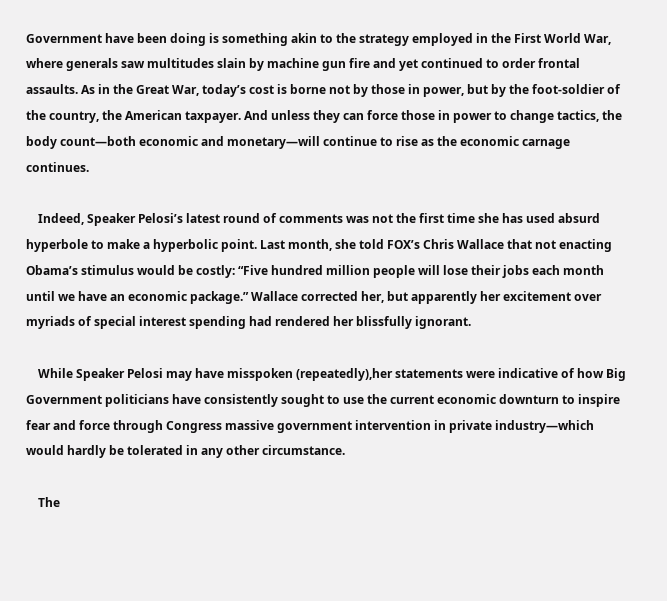Government have been doing is something akin to the strategy employed in the First World War, where generals saw multitudes slain by machine gun fire and yet continued to order frontal assaults. As in the Great War, today’s cost is borne not by those in power, but by the foot-soldier of the country, the American taxpayer. And unless they can force those in power to change tactics, the body count—both economic and monetary—will continue to rise as the economic carnage continues.

    Indeed, Speaker Pelosi’s latest round of comments was not the first time she has used absurd hyperbole to make a hyperbolic point. Last month, she told FOX’s Chris Wallace that not enacting Obama’s stimulus would be costly: “Five hundred million people will lose their jobs each month until we have an economic package.” Wallace corrected her, but apparently her excitement over myriads of special interest spending had rendered her blissfully ignorant.

    While Speaker Pelosi may have misspoken (repeatedly),her statements were indicative of how Big Government politicians have consistently sought to use the current economic downturn to inspire fear and force through Congress massive government intervention in private industry—which would hardly be tolerated in any other circumstance.

    The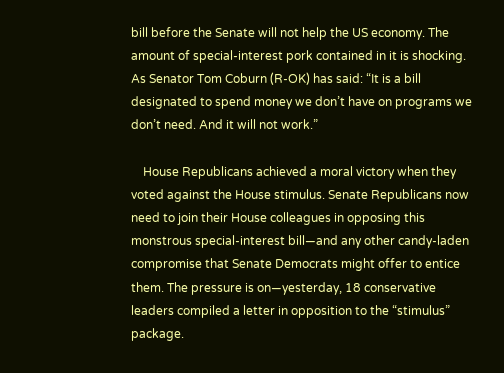bill before the Senate will not help the US economy. The amount of special-interest pork contained in it is shocking. As Senator Tom Coburn (R-OK) has said: “It is a bill designated to spend money we don’t have on programs we don’t need. And it will not work.”

    House Republicans achieved a moral victory when they voted against the House stimulus. Senate Republicans now need to join their House colleagues in opposing this monstrous special-interest bill—and any other candy-laden compromise that Senate Democrats might offer to entice them. The pressure is on—yesterday, 18 conservative leaders compiled a letter in opposition to the “stimulus” package.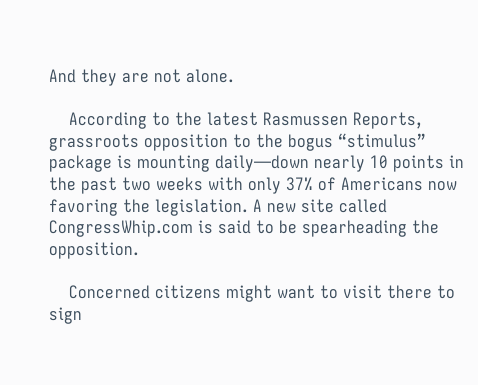And they are not alone.

    According to the latest Rasmussen Reports, grassroots opposition to the bogus “stimulus” package is mounting daily—down nearly 10 points in the past two weeks with only 37% of Americans now favoring the legislation. A new site called CongressWhip.com is said to be spearheading the opposition.

    Concerned citizens might want to visit there to sign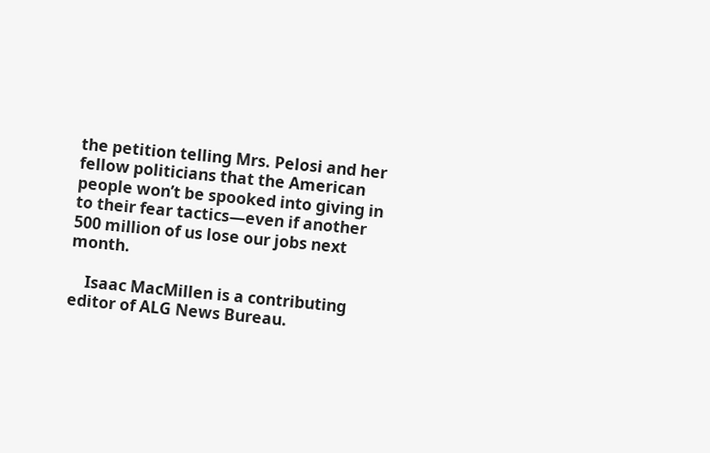the petition telling Mrs. Pelosi and her fellow politicians that the American people won’t be spooked into giving in to their fear tactics—even if another 500 million of us lose our jobs next month.

    Isaac MacMillen is a contributing editor of ALG News Bureau.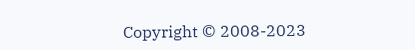Copyright © 2008-2023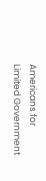Americans for Limited Government